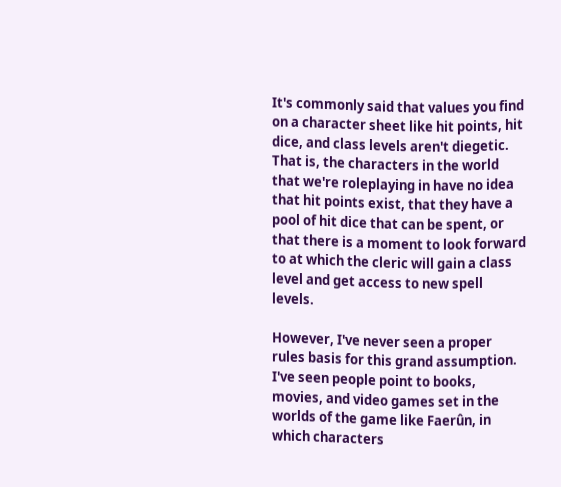It's commonly said that values you find on a character sheet like hit points, hit dice, and class levels aren't diegetic. That is, the characters in the world that we're roleplaying in have no idea that hit points exist, that they have a pool of hit dice that can be spent, or that there is a moment to look forward to at which the cleric will gain a class level and get access to new spell levels.

However, I've never seen a proper rules basis for this grand assumption. I've seen people point to books, movies, and video games set in the worlds of the game like Faerûn, in which characters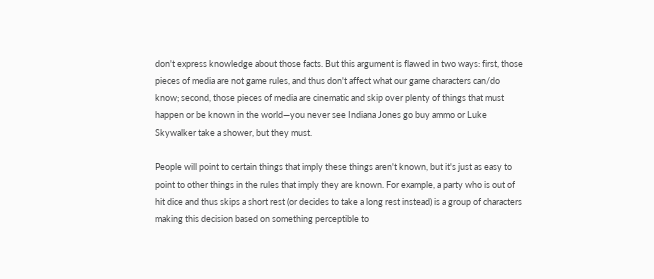don't express knowledge about those facts. But this argument is flawed in two ways: first, those pieces of media are not game rules, and thus don't affect what our game characters can/do know; second, those pieces of media are cinematic and skip over plenty of things that must happen or be known in the world—you never see Indiana Jones go buy ammo or Luke Skywalker take a shower, but they must.

People will point to certain things that imply these things aren't known, but it's just as easy to point to other things in the rules that imply they are known. For example, a party who is out of hit dice and thus skips a short rest (or decides to take a long rest instead) is a group of characters making this decision based on something perceptible to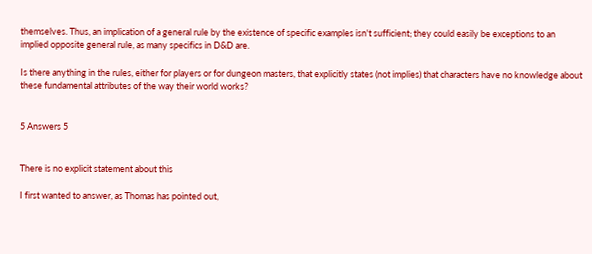themselves. Thus, an implication of a general rule by the existence of specific examples isn't sufficient; they could easily be exceptions to an implied opposite general rule, as many specifics in D&D are.

Is there anything in the rules, either for players or for dungeon masters, that explicitly states (not implies) that characters have no knowledge about these fundamental attributes of the way their world works?


5 Answers 5


There is no explicit statement about this

I first wanted to answer, as Thomas has pointed out,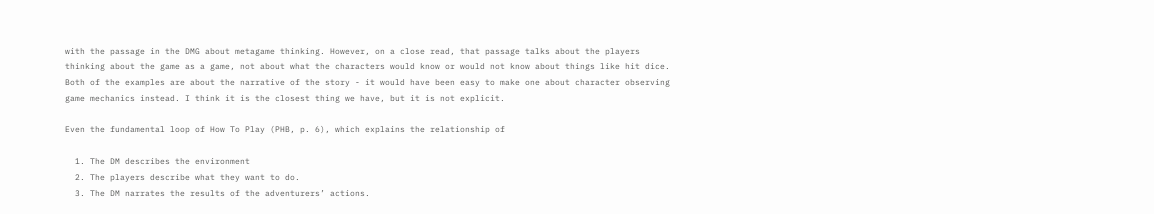with the passage in the DMG about metagame thinking. However, on a close read, that passage talks about the players thinking about the game as a game, not about what the characters would know or would not know about things like hit dice. Both of the examples are about the narrative of the story - it would have been easy to make one about character observing game mechanics instead. I think it is the closest thing we have, but it is not explicit.

Even the fundamental loop of How To Play (PHB, p. 6), which explains the relationship of

  1. The DM describes the environment
  2. The players describe what they want to do.
  3. The DM narrates the results of the adventurers’ actions.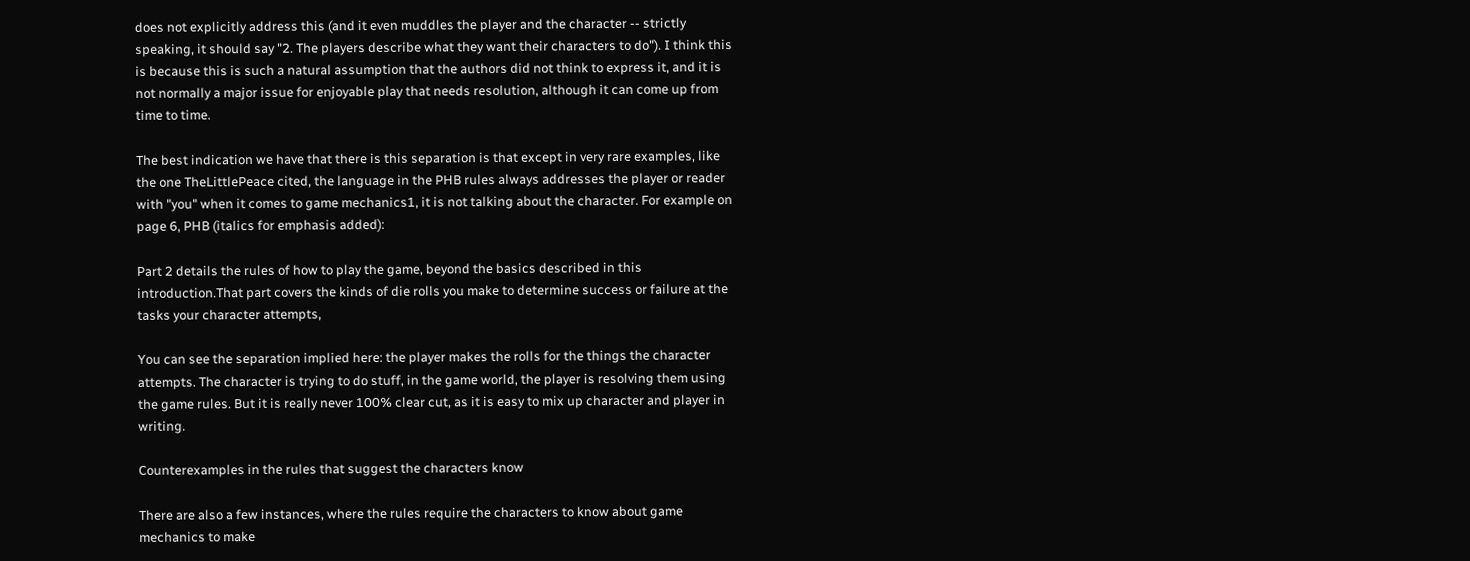does not explicitly address this (and it even muddles the player and the character -- strictly speaking, it should say "2. The players describe what they want their characters to do"). I think this is because this is such a natural assumption that the authors did not think to express it, and it is not normally a major issue for enjoyable play that needs resolution, although it can come up from time to time.

The best indication we have that there is this separation is that except in very rare examples, like the one TheLittlePeace cited, the language in the PHB rules always addresses the player or reader with "you" when it comes to game mechanics1, it is not talking about the character. For example on page 6, PHB (italics for emphasis added):

Part 2 details the rules of how to play the game, beyond the basics described in this introduction.That part covers the kinds of die rolls you make to determine success or failure at the tasks your character attempts,

You can see the separation implied here: the player makes the rolls for the things the character attempts. The character is trying to do stuff, in the game world, the player is resolving them using the game rules. But it is really never 100% clear cut, as it is easy to mix up character and player in writing.

Counterexamples in the rules that suggest the characters know

There are also a few instances, where the rules require the characters to know about game mechanics to make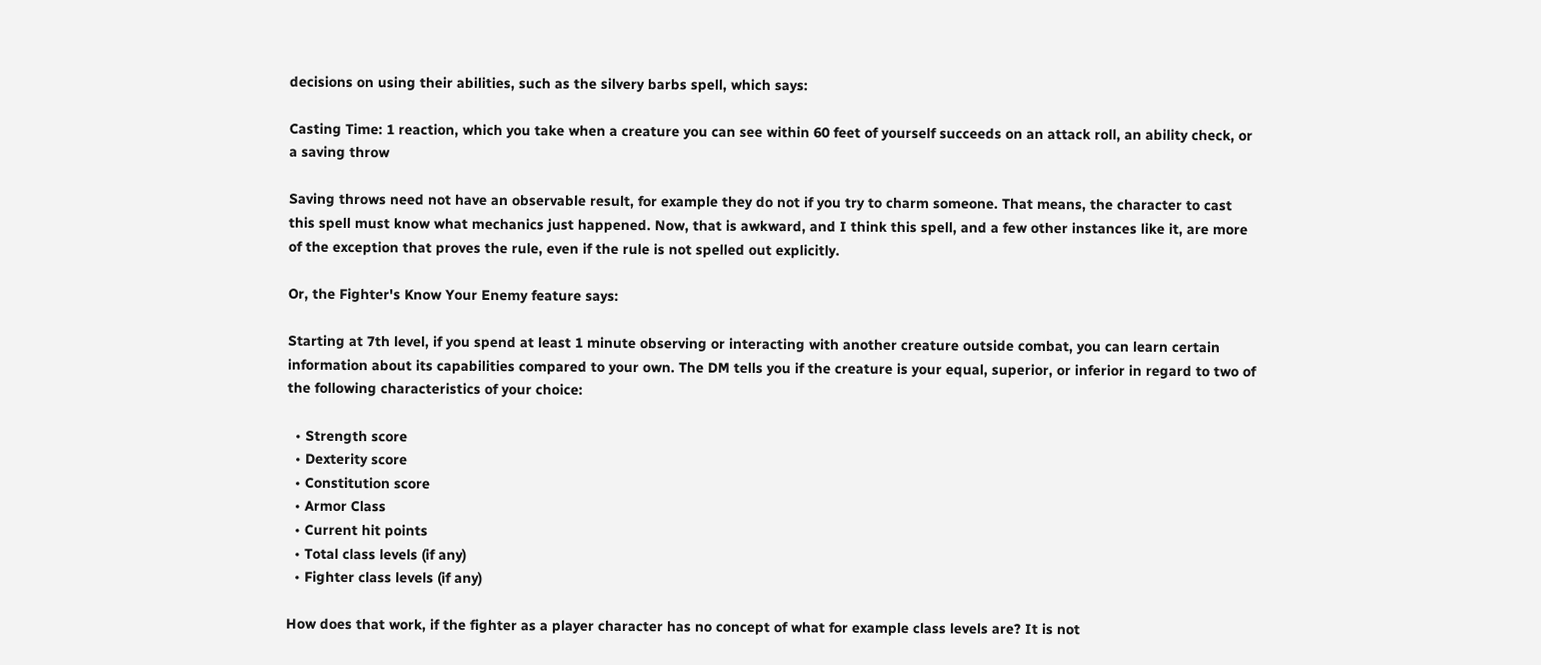decisions on using their abilities, such as the silvery barbs spell, which says:

Casting Time: 1 reaction, which you take when a creature you can see within 60 feet of yourself succeeds on an attack roll, an ability check, or a saving throw

Saving throws need not have an observable result, for example they do not if you try to charm someone. That means, the character to cast this spell must know what mechanics just happened. Now, that is awkward, and I think this spell, and a few other instances like it, are more of the exception that proves the rule, even if the rule is not spelled out explicitly.

Or, the Fighter's Know Your Enemy feature says:

Starting at 7th level, if you spend at least 1 minute observing or interacting with another creature outside combat, you can learn certain information about its capabilities compared to your own. The DM tells you if the creature is your equal, superior, or inferior in regard to two of the following characteristics of your choice:

  • Strength score
  • Dexterity score
  • Constitution score
  • Armor Class
  • Current hit points
  • Total class levels (if any)
  • Fighter class levels (if any)

How does that work, if the fighter as a player character has no concept of what for example class levels are? It is not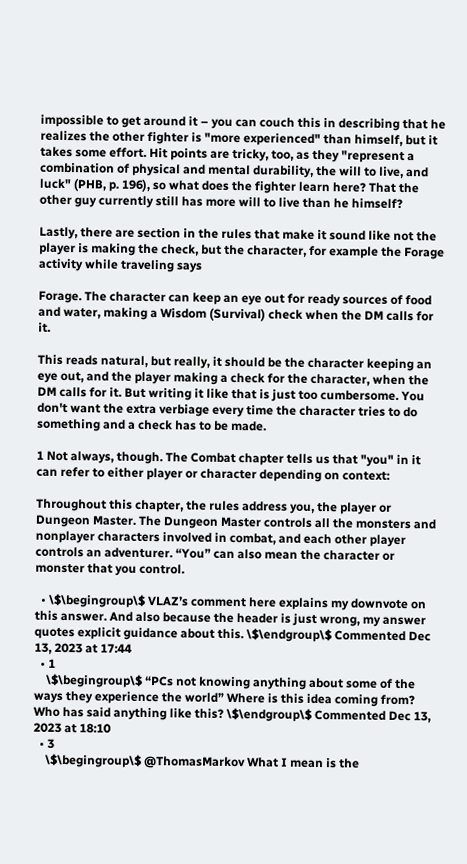impossible to get around it – you can couch this in describing that he realizes the other fighter is "more experienced" than himself, but it takes some effort. Hit points are tricky, too, as they "represent a combination of physical and mental durability, the will to live, and luck" (PHB, p. 196), so what does the fighter learn here? That the other guy currently still has more will to live than he himself?

Lastly, there are section in the rules that make it sound like not the player is making the check, but the character, for example the Forage activity while traveling says

Forage. The character can keep an eye out for ready sources of food and water, making a Wisdom (Survival) check when the DM calls for it.

This reads natural, but really, it should be the character keeping an eye out, and the player making a check for the character, when the DM calls for it. But writing it like that is just too cumbersome. You don't want the extra verbiage every time the character tries to do something and a check has to be made.

1 Not always, though. The Combat chapter tells us that "you" in it can refer to either player or character depending on context:

Throughout this chapter, the rules address you, the player or Dungeon Master. The Dungeon Master controls all the monsters and nonplayer characters involved in combat, and each other player controls an adventurer. “You” can also mean the character or monster that you control.

  • \$\begingroup\$ VLAZ’s comment here explains my downvote on this answer. And also because the header is just wrong, my answer quotes explicit guidance about this. \$\endgroup\$ Commented Dec 13, 2023 at 17:44
  • 1
    \$\begingroup\$ “PCs not knowing anything about some of the ways they experience the world” Where is this idea coming from? Who has said anything like this? \$\endgroup\$ Commented Dec 13, 2023 at 18:10
  • 3
    \$\begingroup\$ @ThomasMarkov What I mean is the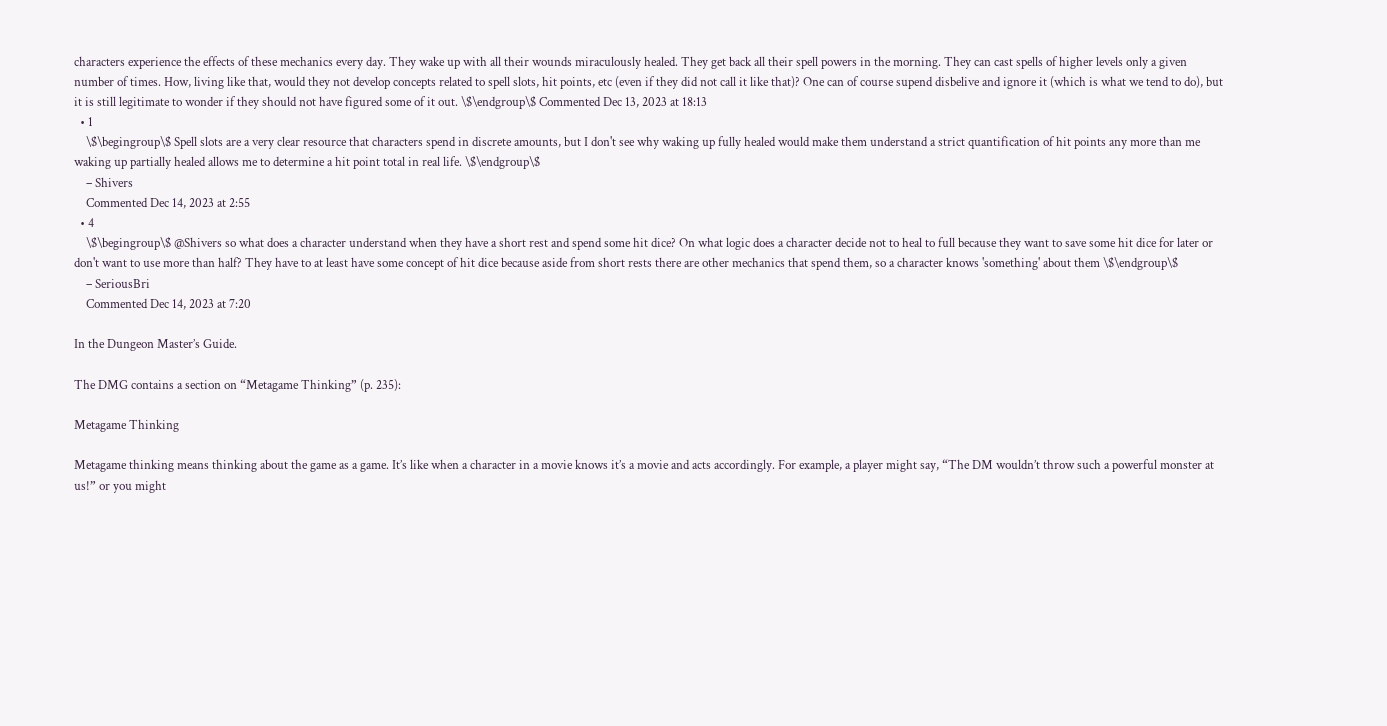characters experience the effects of these mechanics every day. They wake up with all their wounds miraculously healed. They get back all their spell powers in the morning. They can cast spells of higher levels only a given number of times. How, living like that, would they not develop concepts related to spell slots, hit points, etc (even if they did not call it like that)? One can of course supend disbelive and ignore it (which is what we tend to do), but it is still legitimate to wonder if they should not have figured some of it out. \$\endgroup\$ Commented Dec 13, 2023 at 18:13
  • 1
    \$\begingroup\$ Spell slots are a very clear resource that characters spend in discrete amounts, but I don't see why waking up fully healed would make them understand a strict quantification of hit points any more than me waking up partially healed allows me to determine a hit point total in real life. \$\endgroup\$
    – Shivers
    Commented Dec 14, 2023 at 2:55
  • 4
    \$\begingroup\$ @Shivers so what does a character understand when they have a short rest and spend some hit dice? On what logic does a character decide not to heal to full because they want to save some hit dice for later or don't want to use more than half? They have to at least have some concept of hit dice because aside from short rests there are other mechanics that spend them, so a character knows 'something' about them \$\endgroup\$
    – SeriousBri
    Commented Dec 14, 2023 at 7:20

In the Dungeon Master’s Guide.

The DMG contains a section on “Metagame Thinking” (p. 235):

Metagame Thinking

Metagame thinking means thinking about the game as a game. It’s like when a character in a movie knows it’s a movie and acts accordingly. For example, a player might say, “The DM wouldn’t throw such a powerful monster at us!” or you might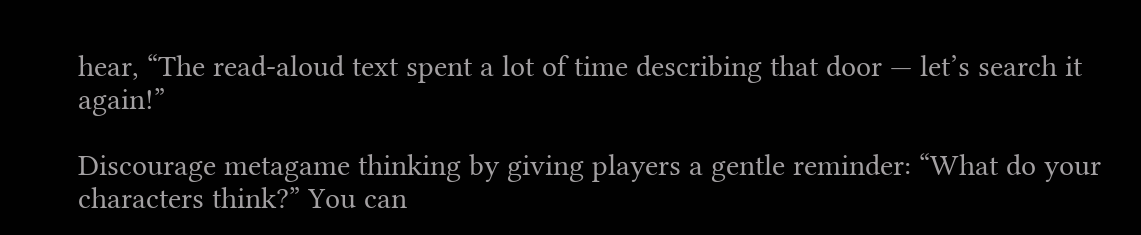hear, “The read-aloud text spent a lot of time describing that door — let’s search it again!”

Discourage metagame thinking by giving players a gentle reminder: “What do your characters think?” You can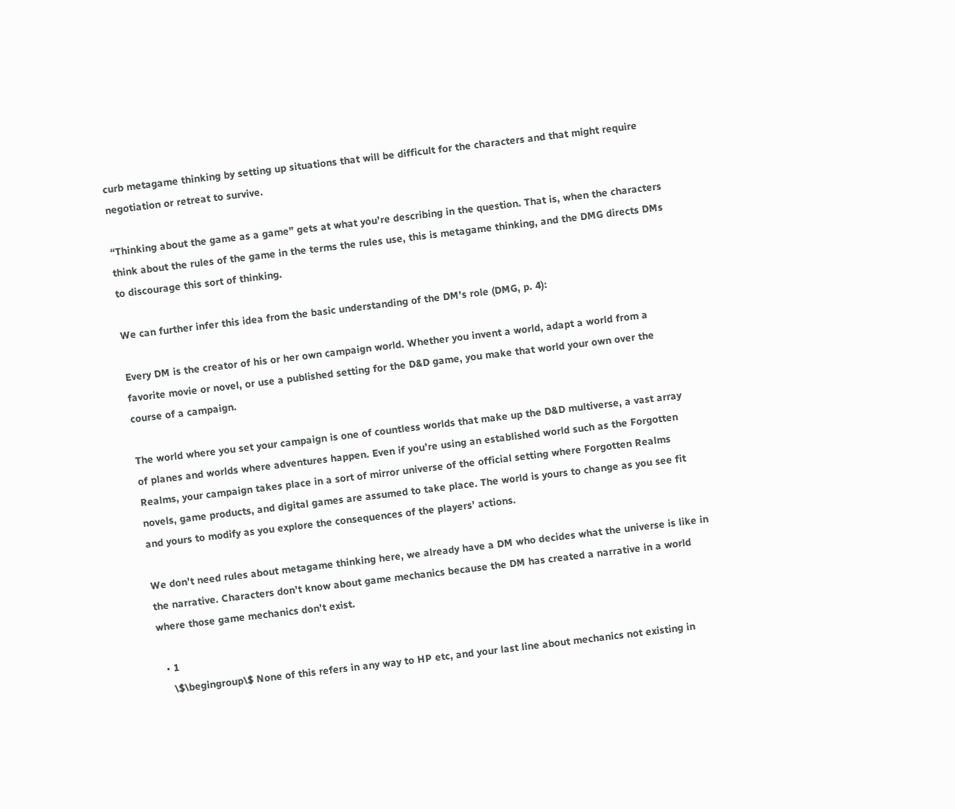curb metagame thinking by setting up situations that will be difficult for the characters and that might require negotiation or retreat to survive.

“Thinking about the game as a game” gets at what you’re describing in the question. That is, when the characters think about the rules of the game in the terms the rules use, this is metagame thinking, and the DMG directs DMs to discourage this sort of thinking.

We can further infer this idea from the basic understanding of the DM’s role (DMG, p. 4):

Every DM is the creator of his or her own campaign world. Whether you invent a world, adapt a world from a favorite movie or novel, or use a published setting for the D&D game, you make that world your own over the course of a campaign.

The world where you set your campaign is one of countless worlds that make up the D&D multiverse, a vast array of planes and worlds where adventures happen. Even if you’re using an established world such as the Forgotten Realms, your campaign takes place in a sort of mirror universe of the official setting where Forgotten Realms novels, game products, and digital games are assumed to take place. The world is yours to change as you see fit and yours to modify as you explore the consequences of the players’ actions.

We don’t need rules about metagame thinking here, we already have a DM who decides what the universe is like in the narrative. Characters don’t know about game mechanics because the DM has created a narrative in a world where those game mechanics don’t exist.

  • 1
    \$\begingroup\$ None of this refers in any way to HP etc, and your last line about mechanics not existing in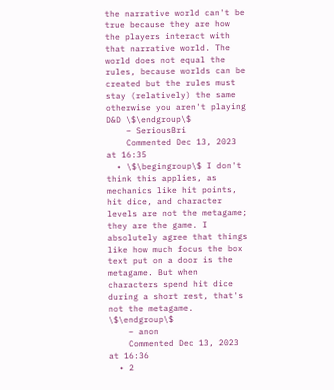the narrative world can't be true because they are how the players interact with that narrative world. The world does not equal the rules, because worlds can be created but the rules must stay (relatively) the same otherwise you aren't playing D&D \$\endgroup\$
    – SeriousBri
    Commented Dec 13, 2023 at 16:35
  • \$\begingroup\$ I don't think this applies, as mechanics like hit points, hit dice, and character levels are not the metagame; they are the game. I absolutely agree that things like how much focus the box text put on a door is the metagame. But when characters spend hit dice during a short rest, that's not the metagame. \$\endgroup\$
    – anon
    Commented Dec 13, 2023 at 16:36
  • 2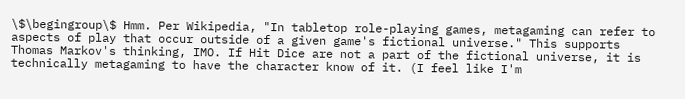\$\begingroup\$ Hmm. Per Wikipedia, "In tabletop role-playing games, metagaming can refer to aspects of play that occur outside of a given game's fictional universe." This supports Thomas Markov's thinking, IMO. If Hit Dice are not a part of the fictional universe, it is technically metagaming to have the character know of it. (I feel like I'm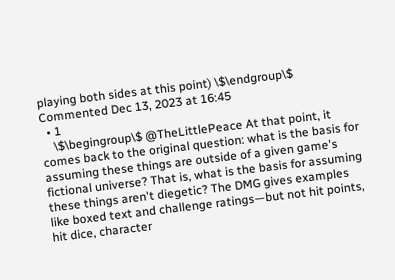playing both sides at this point) \$\endgroup\$ Commented Dec 13, 2023 at 16:45
  • 1
    \$\begingroup\$ @TheLittlePeace At that point, it comes back to the original question: what is the basis for assuming these things are outside of a given game's fictional universe? That is, what is the basis for assuming these things aren't diegetic? The DMG gives examples like boxed text and challenge ratings—but not hit points, hit dice, character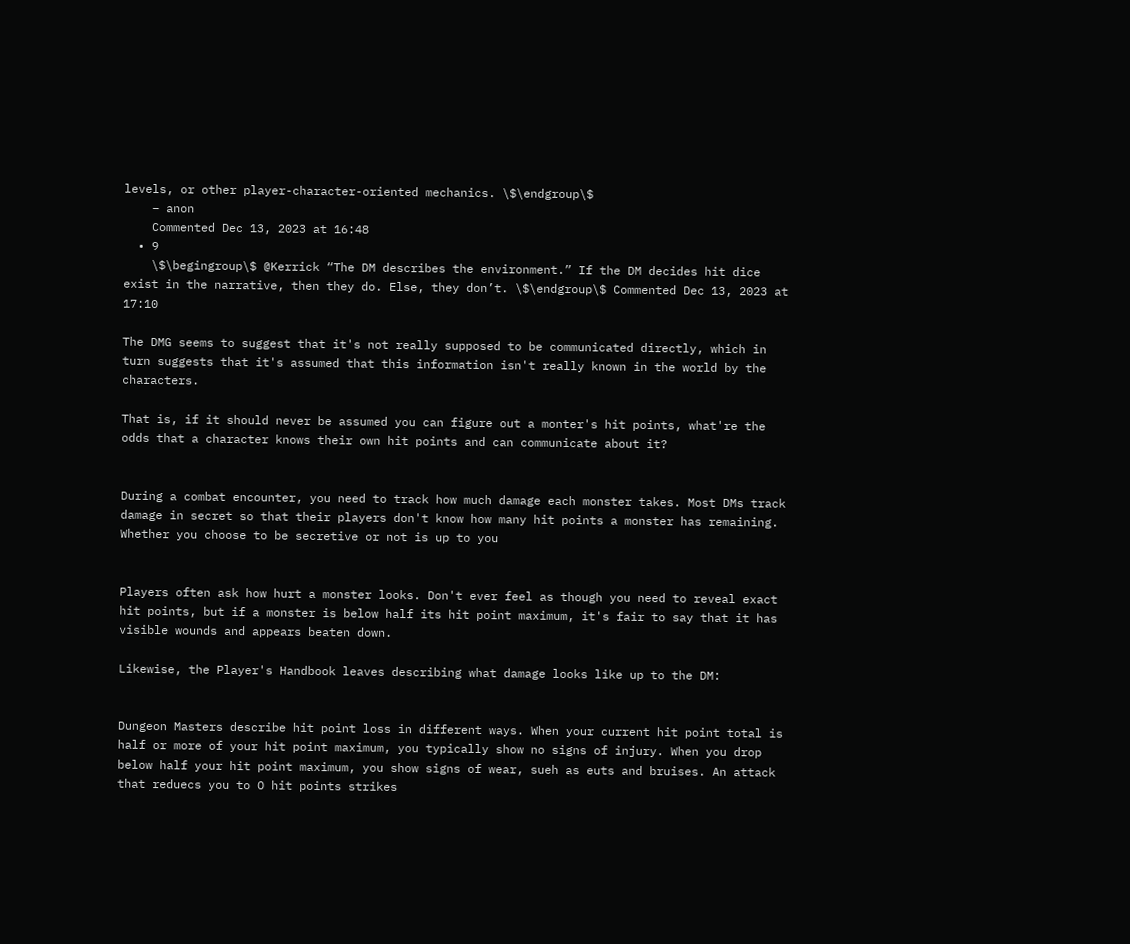levels, or other player-character-oriented mechanics. \$\endgroup\$
    – anon
    Commented Dec 13, 2023 at 16:48
  • 9
    \$\begingroup\$ @Kerrick “The DM describes the environment.” If the DM decides hit dice exist in the narrative, then they do. Else, they don’t. \$\endgroup\$ Commented Dec 13, 2023 at 17:10

The DMG seems to suggest that it's not really supposed to be communicated directly, which in turn suggests that it's assumed that this information isn't really known in the world by the characters.

That is, if it should never be assumed you can figure out a monter's hit points, what're the odds that a character knows their own hit points and can communicate about it?


During a combat encounter, you need to track how much damage each monster takes. Most DMs track damage in secret so that their players don't know how many hit points a monster has remaining. Whether you choose to be secretive or not is up to you


Players often ask how hurt a monster looks. Don't ever feel as though you need to reveal exact hit points, but if a monster is below half its hit point maximum, it's fair to say that it has visible wounds and appears beaten down.

Likewise, the Player's Handbook leaves describing what damage looks like up to the DM:


Dungeon Masters describe hit point loss in different ways. When your current hit point total is half or more of your hit point maximum, you typically show no signs of injury. When you drop below half your hit point maximum, you show signs of wear, sueh as euts and bruises. An attack that reduecs you to O hit points strikes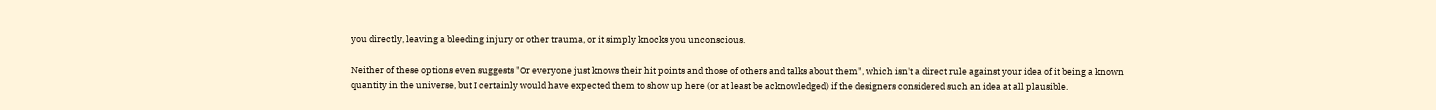you directly, leaving a bleeding injury or other trauma, or it simply knocks you unconscious.

Neither of these options even suggests "Or everyone just knows their hit points and those of others and talks about them", which isn't a direct rule against your idea of it being a known quantity in the universe, but I certainly would have expected them to show up here (or at least be acknowledged) if the designers considered such an idea at all plausible.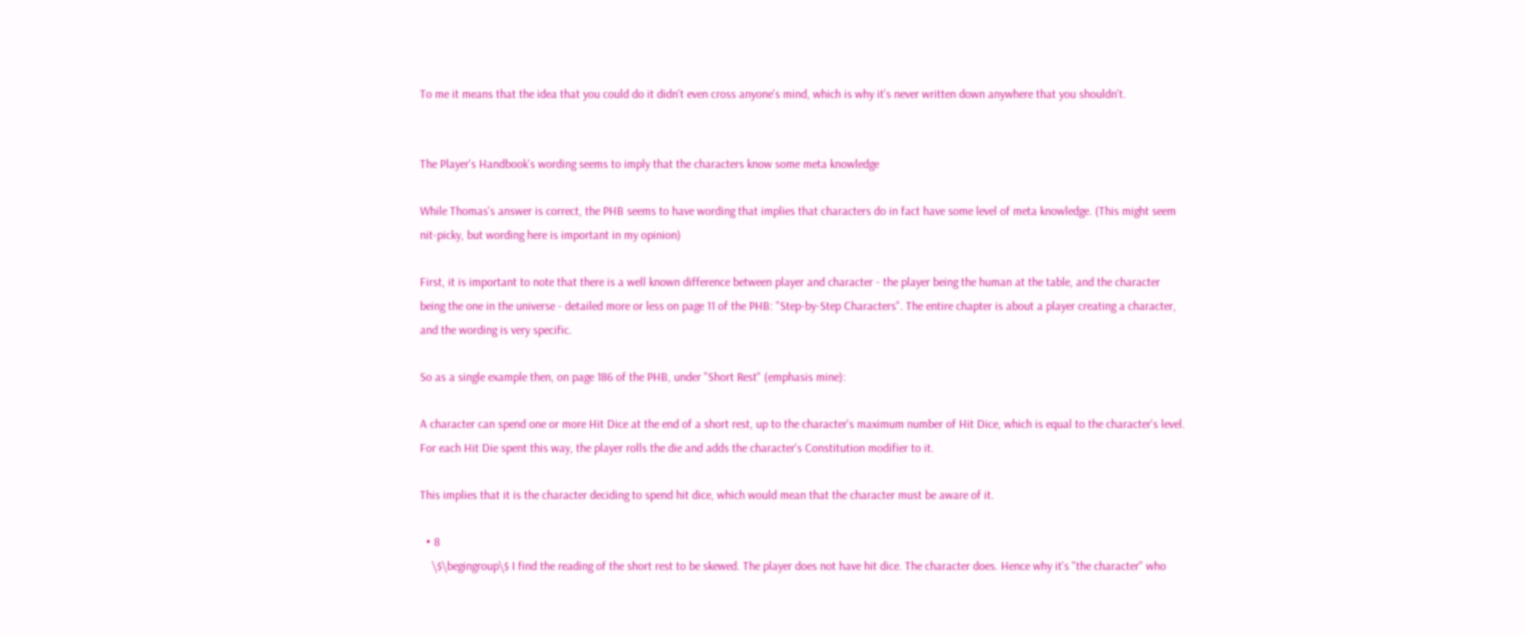To me it means that the idea that you could do it didn't even cross anyone's mind, which is why it's never written down anywhere that you shouldn't.


The Player's Handbook's wording seems to imply that the characters know some meta knowledge

While Thomas's answer is correct, the PHB seems to have wording that implies that characters do in fact have some level of meta knowledge. (This might seem nit-picky, but wording here is important in my opinion)

First, it is important to note that there is a well known difference between player and character - the player being the human at the table, and the character being the one in the universe - detailed more or less on page 11 of the PHB: "Step-by-Step Characters". The entire chapter is about a player creating a character, and the wording is very specific.

So as a single example then, on page 186 of the PHB, under "Short Rest" (emphasis mine):

A character can spend one or more Hit Dice at the end of a short rest, up to the character's maximum number of Hit Dice, which is equal to the character's level. For each Hit Die spent this way, the player rolls the die and adds the character's Constitution modifier to it.

This implies that it is the character deciding to spend hit dice, which would mean that the character must be aware of it.

  • 8
    \$\begingroup\$ I find the reading of the short rest to be skewed. The player does not have hit dice. The character does. Hence why it's "the character" who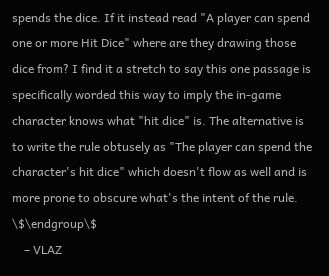spends the dice. If it instead read "A player can spend one or more Hit Dice" where are they drawing those dice from? I find it a stretch to say this one passage is specifically worded this way to imply the in-game character knows what "hit dice" is. The alternative is to write the rule obtusely as "The player can spend the character's hit dice" which doesn't flow as well and is more prone to obscure what's the intent of the rule. \$\endgroup\$
    – VLAZ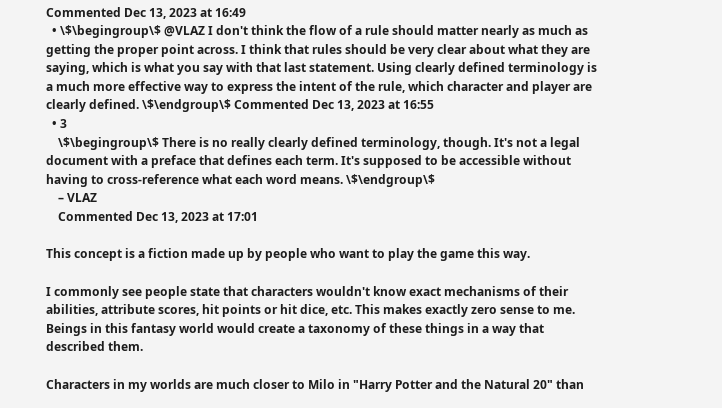Commented Dec 13, 2023 at 16:49
  • \$\begingroup\$ @VLAZ I don't think the flow of a rule should matter nearly as much as getting the proper point across. I think that rules should be very clear about what they are saying, which is what you say with that last statement. Using clearly defined terminology is a much more effective way to express the intent of the rule, which character and player are clearly defined. \$\endgroup\$ Commented Dec 13, 2023 at 16:55
  • 3
    \$\begingroup\$ There is no really clearly defined terminology, though. It's not a legal document with a preface that defines each term. It's supposed to be accessible without having to cross-reference what each word means. \$\endgroup\$
    – VLAZ
    Commented Dec 13, 2023 at 17:01

This concept is a fiction made up by people who want to play the game this way.

I commonly see people state that characters wouldn't know exact mechanisms of their abilities, attribute scores, hit points or hit dice, etc. This makes exactly zero sense to me. Beings in this fantasy world would create a taxonomy of these things in a way that described them.

Characters in my worlds are much closer to Milo in "Harry Potter and the Natural 20" than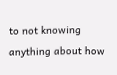to not knowing anything about how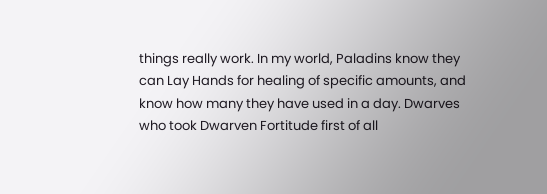things really work. In my world, Paladins know they can Lay Hands for healing of specific amounts, and know how many they have used in a day. Dwarves who took Dwarven Fortitude first of all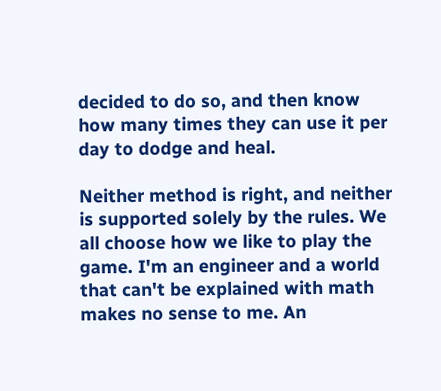decided to do so, and then know how many times they can use it per day to dodge and heal.

Neither method is right, and neither is supported solely by the rules. We all choose how we like to play the game. I'm an engineer and a world that can't be explained with math makes no sense to me. An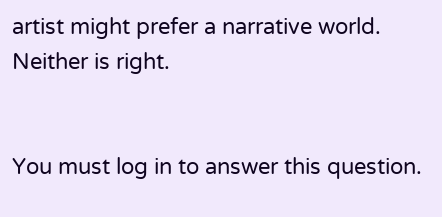artist might prefer a narrative world. Neither is right.


You must log in to answer this question.